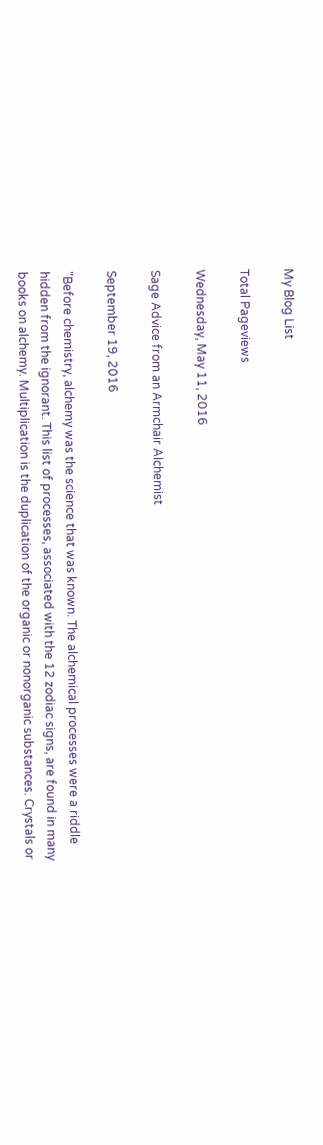My Blog List

Total Pageviews

Wednesday, May 11, 2016

Sage Advice from an Armchair Alchemist

September 19, 2016

"Before chemistry, alchemy was the science that was known. The alchemical processes were a riddle hidden from the ignorant. This list of processes, associated with the 12 zodiac signs, are found in many books on alchemy. Multiplication is the duplication of the organic or nonorganic substances. Crystals or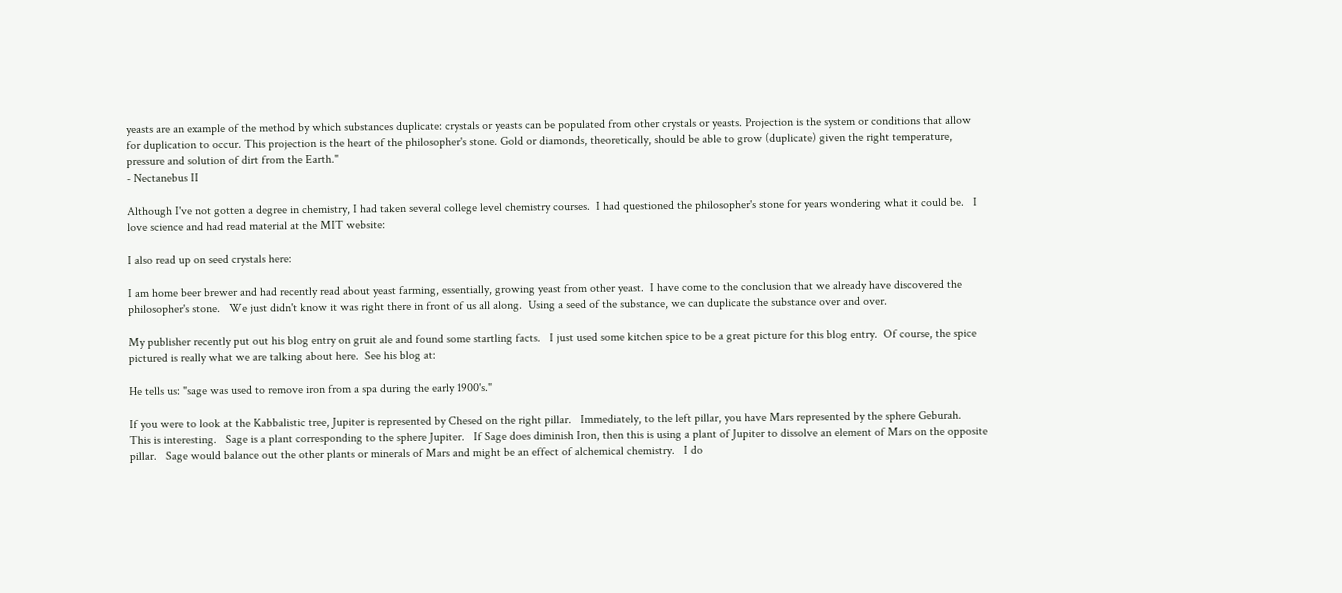yeasts are an example of the method by which substances duplicate: crystals or yeasts can be populated from other crystals or yeasts. Projection is the system or conditions that allow for duplication to occur. This projection is the heart of the philosopher's stone. Gold or diamonds, theoretically, should be able to grow (duplicate) given the right temperature, pressure and solution of dirt from the Earth."
- Nectanebus II

Although I've not gotten a degree in chemistry, I had taken several college level chemistry courses.  I had questioned the philosopher's stone for years wondering what it could be.   I love science and had read material at the MIT website:

I also read up on seed crystals here:

I am home beer brewer and had recently read about yeast farming, essentially, growing yeast from other yeast.  I have come to the conclusion that we already have discovered the philosopher's stone.   We just didn't know it was right there in front of us all along.  Using a seed of the substance, we can duplicate the substance over and over.

My publisher recently put out his blog entry on gruit ale and found some startling facts.   I just used some kitchen spice to be a great picture for this blog entry.  Of course, the spice pictured is really what we are talking about here.  See his blog at:

He tells us: "sage was used to remove iron from a spa during the early 1900's."

If you were to look at the Kabbalistic tree, Jupiter is represented by Chesed on the right pillar.   Immediately, to the left pillar, you have Mars represented by the sphere Geburah.  This is interesting.   Sage is a plant corresponding to the sphere Jupiter.   If Sage does diminish Iron, then this is using a plant of Jupiter to dissolve an element of Mars on the opposite pillar.   Sage would balance out the other plants or minerals of Mars and might be an effect of alchemical chemistry.   I do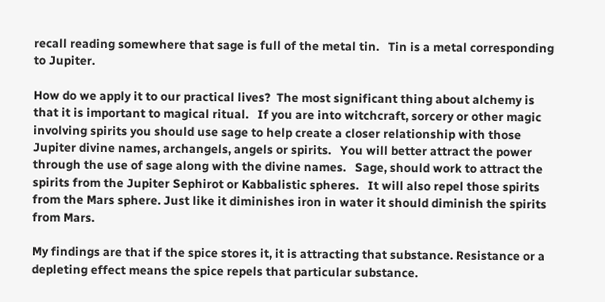recall reading somewhere that sage is full of the metal tin.   Tin is a metal corresponding to Jupiter.

How do we apply it to our practical lives?  The most significant thing about alchemy is that it is important to magical ritual.   If you are into witchcraft, sorcery or other magic involving spirits you should use sage to help create a closer relationship with those Jupiter divine names, archangels, angels or spirits.   You will better attract the power through the use of sage along with the divine names.   Sage, should work to attract the spirits from the Jupiter Sephirot or Kabbalistic spheres.   It will also repel those spirits from the Mars sphere. Just like it diminishes iron in water it should diminish the spirits from Mars.

My findings are that if the spice stores it, it is attracting that substance. Resistance or a depleting effect means the spice repels that particular substance.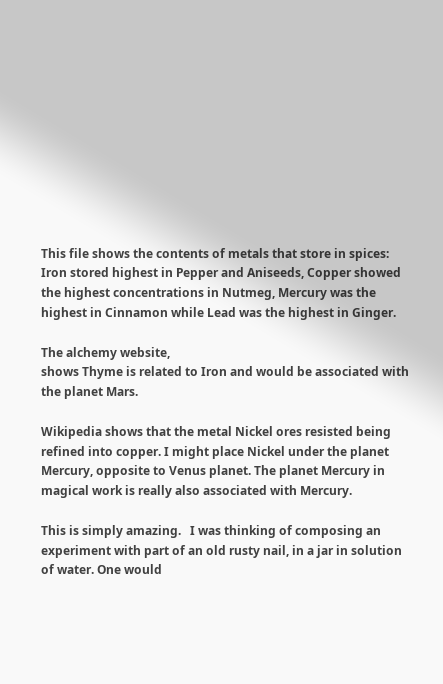This file shows the contents of metals that store in spices:
Iron stored highest in Pepper and Aniseeds, Copper showed the highest concentrations in Nutmeg, Mercury was the highest in Cinnamon while Lead was the highest in Ginger.

The alchemy website,
shows Thyme is related to Iron and would be associated with the planet Mars.

Wikipedia shows that the metal Nickel ores resisted being refined into copper. I might place Nickel under the planet Mercury, opposite to Venus planet. The planet Mercury in magical work is really also associated with Mercury.

This is simply amazing.   I was thinking of composing an experiment with part of an old rusty nail, in a jar in solution of water. One would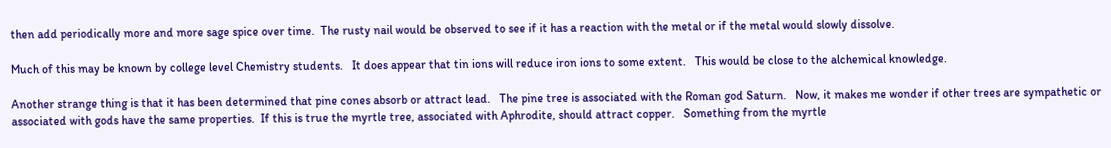then add periodically more and more sage spice over time.  The rusty nail would be observed to see if it has a reaction with the metal or if the metal would slowly dissolve.

Much of this may be known by college level Chemistry students.   It does appear that tin ions will reduce iron ions to some extent.   This would be close to the alchemical knowledge.

Another strange thing is that it has been determined that pine cones absorb or attract lead.   The pine tree is associated with the Roman god Saturn.   Now, it makes me wonder if other trees are sympathetic or associated with gods have the same properties.  If this is true the myrtle tree, associated with Aphrodite, should attract copper.   Something from the myrtle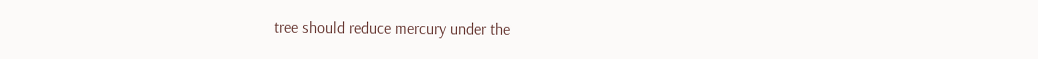tree should reduce mercury under the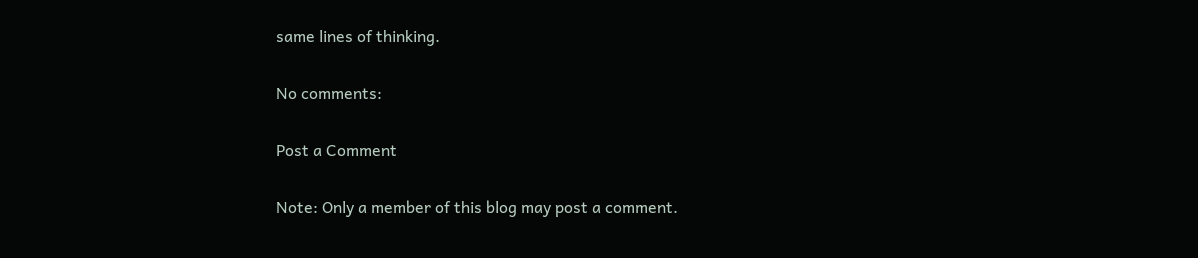same lines of thinking.

No comments:

Post a Comment

Note: Only a member of this blog may post a comment.